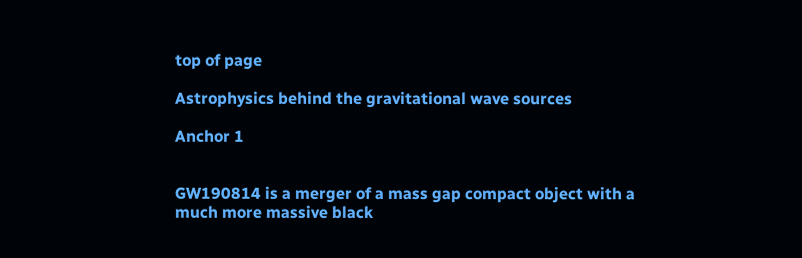top of page

Astrophysics behind the gravitational wave sources

Anchor 1


GW190814 is a merger of a mass gap compact object with a much more massive black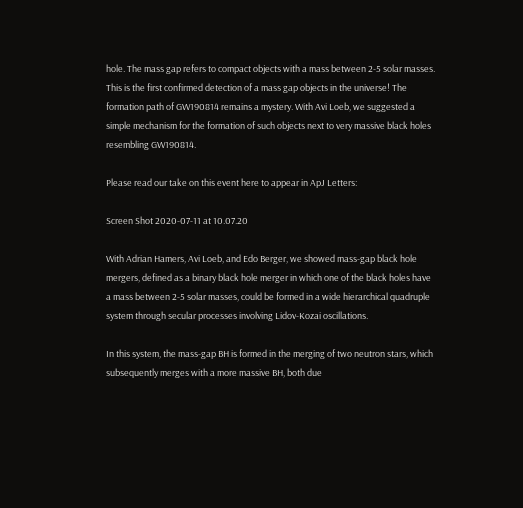hole. The mass gap refers to compact objects with a mass between 2-5 solar masses. This is the first confirmed detection of a mass gap objects in the universe! The formation path of GW190814 remains a mystery. With Avi Loeb, we suggested a simple mechanism for the formation of such objects next to very massive black holes resembling GW190814.

Please read our take on this event here to appear in ApJ Letters:

Screen Shot 2020-07-11 at 10.07.20

With Adrian Hamers, Avi Loeb, and Edo Berger, we showed mass-gap black hole mergers, defined as a binary black hole merger in which one of the black holes have a mass between 2-5 solar masses, could be formed in a wide hierarchical quadruple system through secular processes involving Lidov-Kozai oscillations.

In this system, the mass-gap BH is formed in the merging of two neutron stars, which subsequently merges with a more massive BH, both due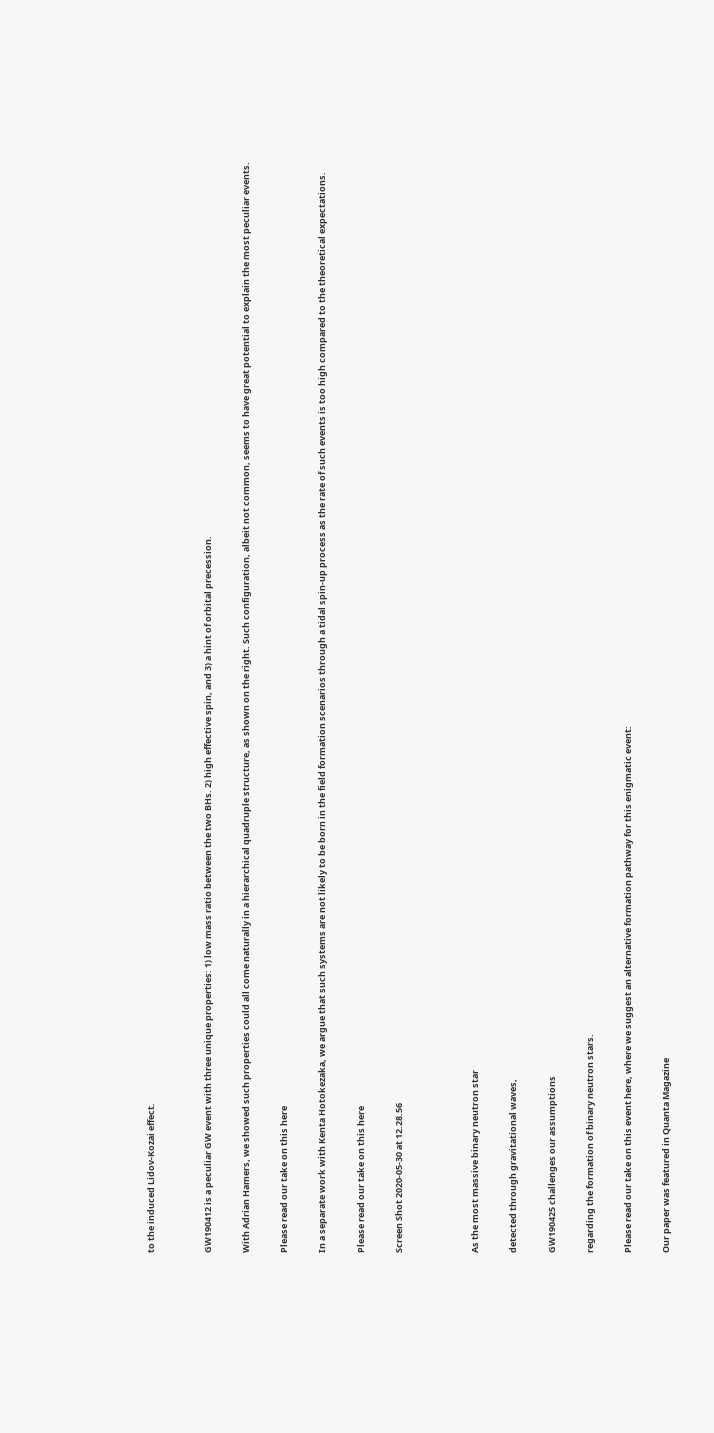to the induced Lidov-Kozai effect.


GW190412 is a peculiar GW event with three unique properties: 1) low mass ratio between the two BHs. 2) high effective spin, and 3) a hint of orbital precession.

With Adrian Hamers, we showed such properties could all come naturally in a hierarchical quadruple structure, as shown on the right. Such configuration, albeit not common, seems to have great potential to explain the most peculiar events.

Please read our take on this here

In a separate work with Kenta Hotokezaka, we argue that such systems are not likely to be born in the field formation scenarios through a tidal spin-up process as the rate of such events is too high compared to the theoretical expectations.

Please read our take on this here

Screen Shot 2020-05-30 at 12.28.56



As the most massive binary neutron star

detected through gravitational waves,

GW190425 challenges our assumptions

regarding the formation of binary neutron stars.

Please read our take on this event here, where we suggest an alternative formation pathway for this enigmatic event:

Our paper was featured in Quanta Magazine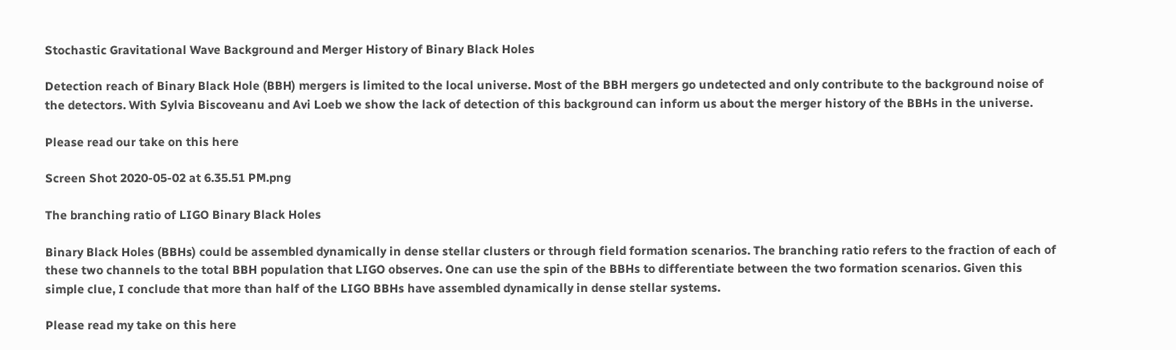Stochastic Gravitational Wave Background and Merger History of Binary Black Holes

Detection reach of Binary Black Hole (BBH) mergers is limited to the local universe. Most of the BBH mergers go undetected and only contribute to the background noise of the detectors. With Sylvia Biscoveanu and Avi Loeb we show the lack of detection of this background can inform us about the merger history of the BBHs in the universe.

Please read our take on this here

Screen Shot 2020-05-02 at 6.35.51 PM.png

The branching ratio of LIGO Binary Black Holes

Binary Black Holes (BBHs) could be assembled dynamically in dense stellar clusters or through field formation scenarios. The branching ratio refers to the fraction of each of these two channels to the total BBH population that LIGO observes. One can use the spin of the BBHs to differentiate between the two formation scenarios. Given this simple clue, I conclude that more than half of the LIGO BBHs have assembled dynamically in dense stellar systems.

Please read my take on this here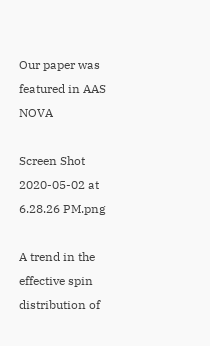Our paper was featured in AAS NOVA

Screen Shot 2020-05-02 at 6.28.26 PM.png

A trend in the effective spin distribution of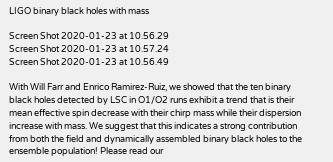LIGO binary black holes with mass

Screen Shot 2020-01-23 at 10.56.29
Screen Shot 2020-01-23 at 10.57.24
Screen Shot 2020-01-23 at 10.56.49

With Will Farr and Enrico Ramirez-Ruiz, we showed that the ten binary black holes detected by LSC in O1/O2 runs exhibit a trend that is their mean effective spin decrease with their chirp mass while their dispersion increase with mass. We suggest that this indicates a strong contribution from both the field and dynamically assembled binary black holes to the ensemble population! Please read our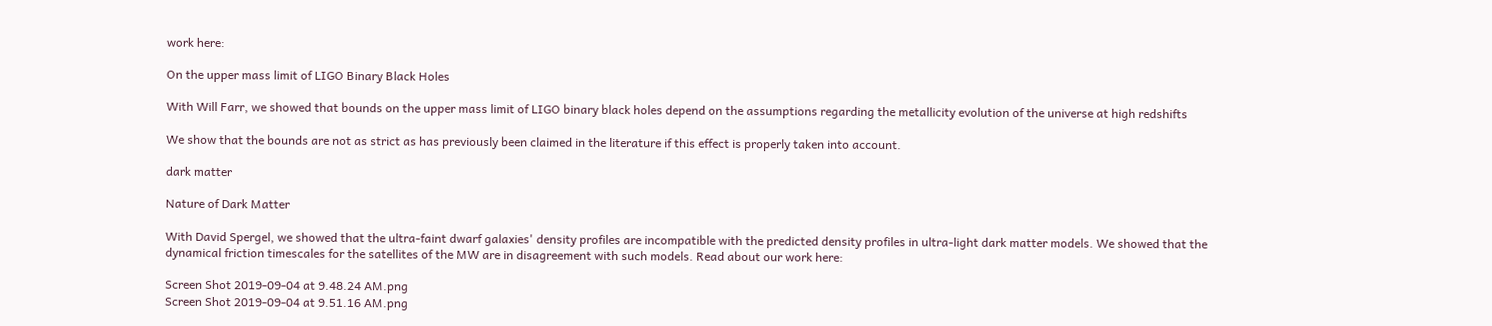work here:

On the upper mass limit of LIGO Binary Black Holes

With Will Farr, we showed that bounds on the upper mass limit of LIGO binary black holes depend on the assumptions regarding the metallicity evolution of the universe at high redshifts

We show that the bounds are not as strict as has previously been claimed in the literature if this effect is properly taken into account.

dark matter

Nature of Dark Matter

With David Spergel, we showed that the ultra-faint dwarf galaxies' density profiles are incompatible with the predicted density profiles in ultra-light dark matter models. We showed that the dynamical friction timescales for the satellites of the MW are in disagreement with such models. Read about our work here:

Screen Shot 2019-09-04 at 9.48.24 AM.png
Screen Shot 2019-09-04 at 9.51.16 AM.png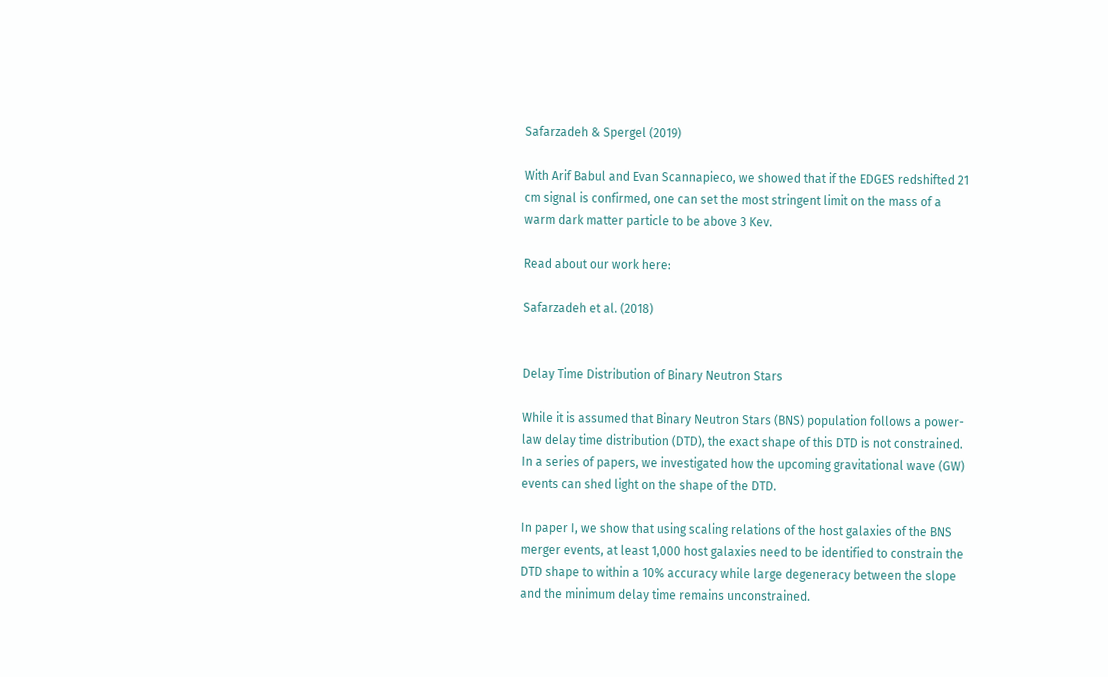Safarzadeh & Spergel (2019)

With Arif Babul and Evan Scannapieco, we showed that if the EDGES redshifted 21 cm signal is confirmed, one can set the most stringent limit on the mass of a warm dark matter particle to be above 3 Kev.

Read about our work here:

Safarzadeh et al. (2018)


Delay Time Distribution of Binary Neutron Stars

While it is assumed that Binary Neutron Stars (BNS) population follows a power-law delay time distribution (DTD), the exact shape of this DTD is not constrained. In a series of papers, we investigated how the upcoming gravitational wave (GW) events can shed light on the shape of the DTD.

In paper I, we show that using scaling relations of the host galaxies of the BNS merger events, at least 1,000 host galaxies need to be identified to constrain the DTD shape to within a 10% accuracy while large degeneracy between the slope and the minimum delay time remains unconstrained.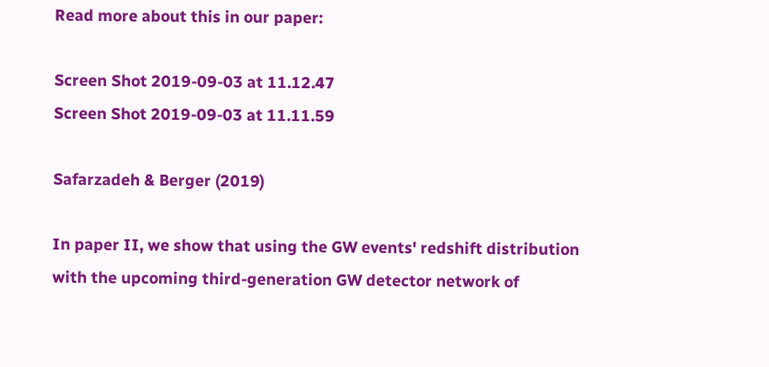Read more about this in our paper:

Screen Shot 2019-09-03 at 11.12.47
Screen Shot 2019-09-03 at 11.11.59

Safarzadeh & Berger (2019)

In paper II, we show that using the GW events' redshift distribution with the upcoming third-generation GW detector network of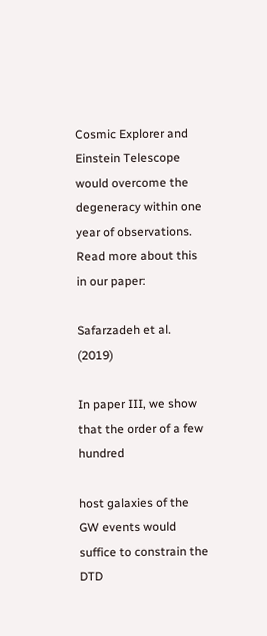Cosmic Explorer and Einstein Telescope would overcome the degeneracy within one year of observations. Read more about this in our paper:

Safarzadeh et al. (2019)

In paper III, we show that the order of a few hundred

host galaxies of the GW events would suffice to constrain the DTD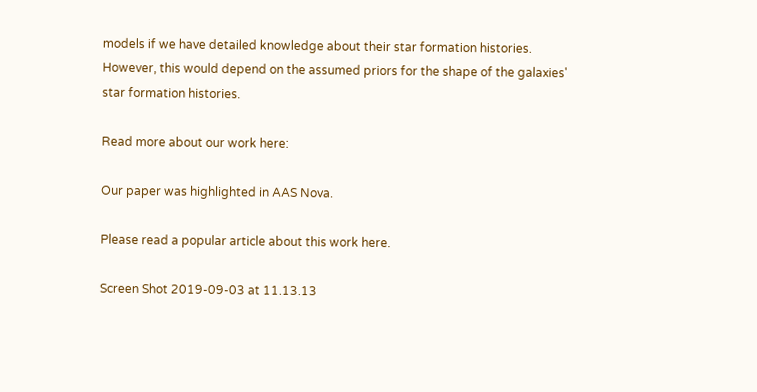models if we have detailed knowledge about their star formation histories. However, this would depend on the assumed priors for the shape of the galaxies' star formation histories.

Read more about our work here:

Our paper was highlighted in AAS Nova.

Please read a popular article about this work here.

Screen Shot 2019-09-03 at 11.13.13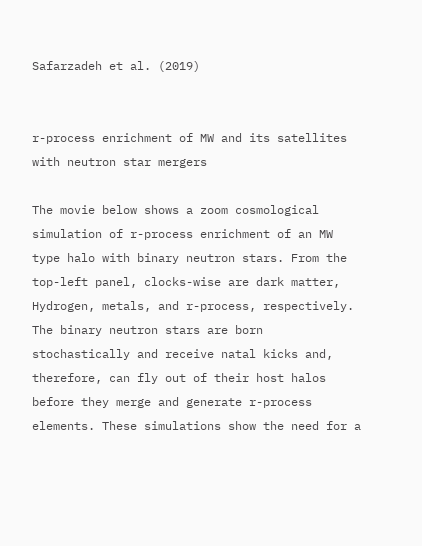Safarzadeh et al. (2019)


r-process enrichment of MW and its satellites with neutron star mergers

The movie below shows a zoom cosmological simulation of r-process enrichment of an MW type halo with binary neutron stars. From the top-left panel, clocks-wise are dark matter, Hydrogen, metals, and r-process, respectively. The binary neutron stars are born stochastically and receive natal kicks and, therefore, can fly out of their host halos before they merge and generate r-process elements. These simulations show the need for a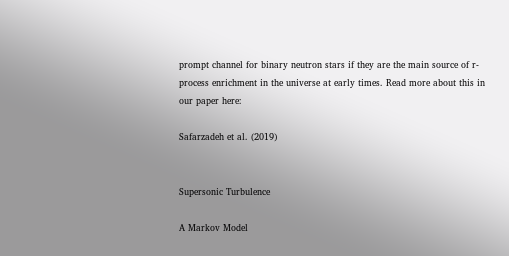prompt channel for binary neutron stars if they are the main source of r-process enrichment in the universe at early times. Read more about this in our paper here:

Safarzadeh et al. (2019)


Supersonic Turbulence

A Markov Model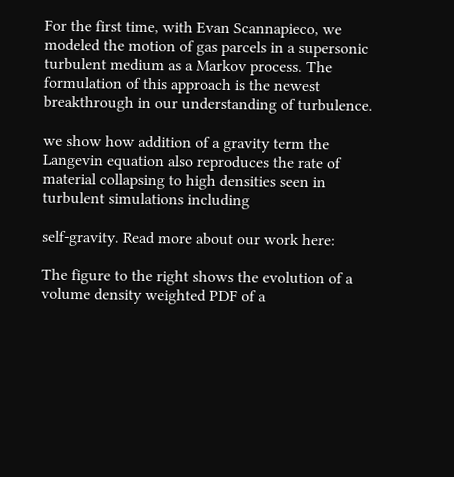For the first time, with Evan Scannapieco, we modeled the motion of gas parcels in a supersonic turbulent medium as a Markov process. The formulation of this approach is the newest breakthrough in our understanding of turbulence.

we show how addition of a gravity term the Langevin equation also reproduces the rate of material collapsing to high densities seen in turbulent simulations including

self-gravity. Read more about our work here:

The figure to the right shows the evolution of a volume density weighted PDF of a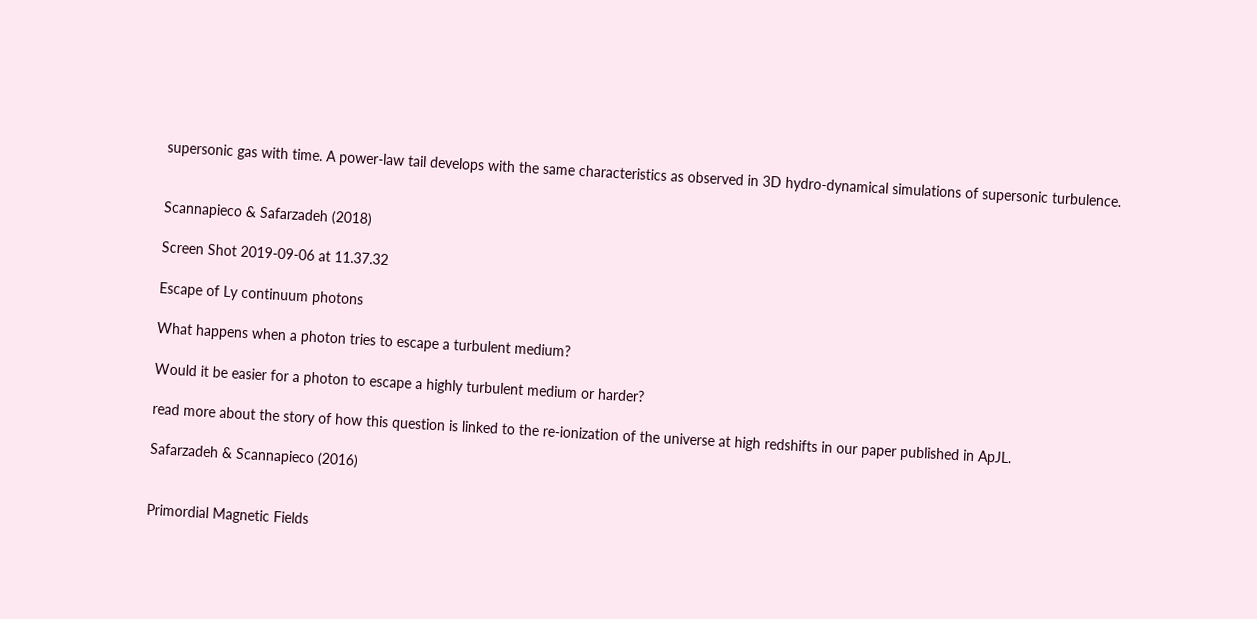supersonic gas with time. A power-law tail develops with the same characteristics as observed in 3D hydro-dynamical simulations of supersonic turbulence.


Scannapieco & Safarzadeh (2018)

Screen Shot 2019-09-06 at 11.37.32

Escape of Ly continuum photons

What happens when a photon tries to escape a turbulent medium?

Would it be easier for a photon to escape a highly turbulent medium or harder?

read more about the story of how this question is linked to the re-ionization of the universe at high redshifts in our paper published in ApJL.

Safarzadeh & Scannapieco (2016)


Primordial Magnetic Fields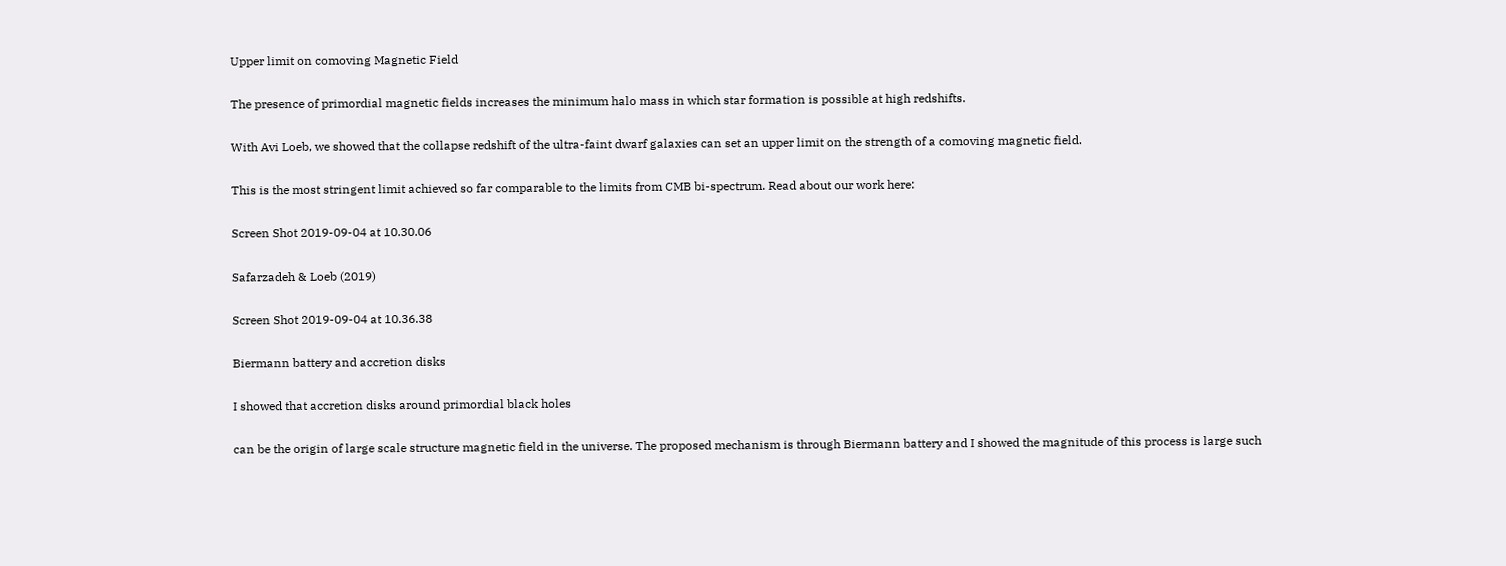Upper limit on comoving Magnetic Field

The presence of primordial magnetic fields increases the minimum halo mass in which star formation is possible at high redshifts.

With Avi Loeb, we showed that the collapse redshift of the ultra-faint dwarf galaxies can set an upper limit on the strength of a comoving magnetic field.

This is the most stringent limit achieved so far comparable to the limits from CMB bi-spectrum. Read about our work here:

Screen Shot 2019-09-04 at 10.30.06

Safarzadeh & Loeb (2019)

Screen Shot 2019-09-04 at 10.36.38

Biermann battery and accretion disks

I showed that accretion disks around primordial black holes

can be the origin of large scale structure magnetic field in the universe. The proposed mechanism is through Biermann battery and I showed the magnitude of this process is large such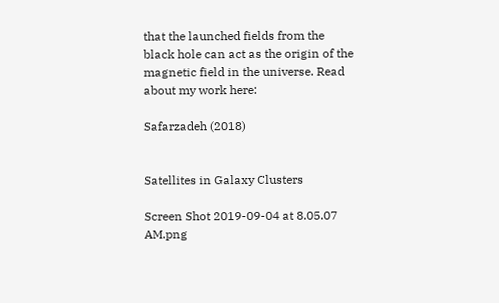that the launched fields from the black hole can act as the origin of the magnetic field in the universe. Read about my work here:

Safarzadeh (2018)


Satellites in Galaxy Clusters

Screen Shot 2019-09-04 at 8.05.07 AM.png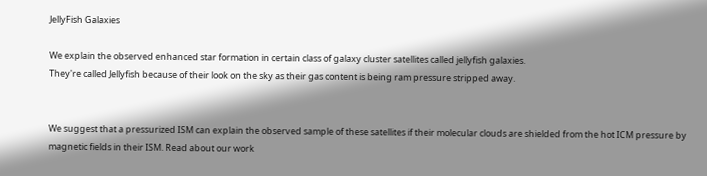JellyFish Galaxies

We explain the observed enhanced star formation in certain class of galaxy cluster satellites called jellyfish galaxies.
They're called Jellyfish because of their look on the sky as their gas content is being ram pressure stripped away.


We suggest that a pressurized ISM can explain the observed sample of these satellites if their molecular clouds are shielded from the hot ICM pressure by magnetic fields in their ISM. Read about our work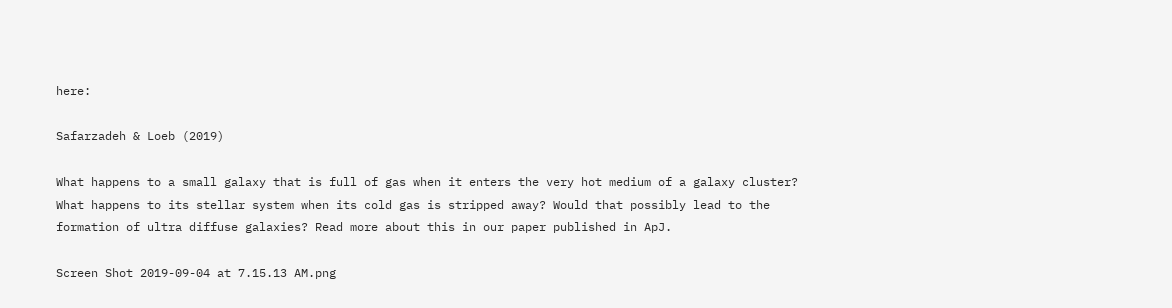here:

Safarzadeh & Loeb (2019)

What happens to a small galaxy that is full of gas when it enters the very hot medium of a galaxy cluster? What happens to its stellar system when its cold gas is stripped away? Would that possibly lead to the formation of ultra diffuse galaxies? Read more about this in our paper published in ApJ.

Screen Shot 2019-09-04 at 7.15.13 AM.png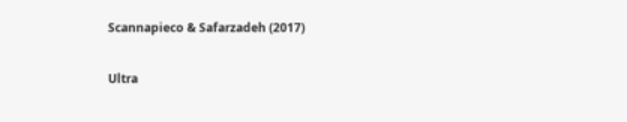Scannapieco & Safarzadeh (2017)

Ultra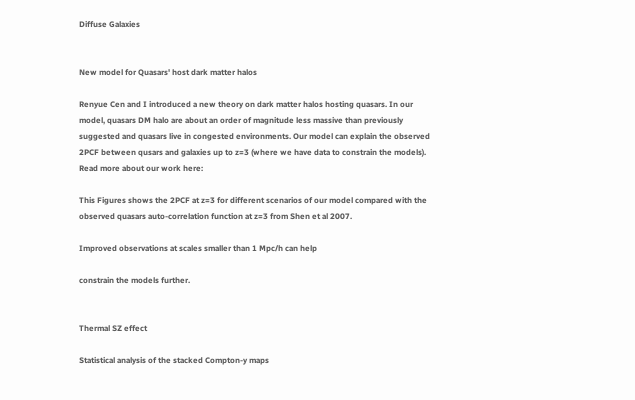Diffuse Galaxies


New model for Quasars' host dark matter halos

Renyue Cen and I introduced a new theory on dark matter halos hosting quasars. In our model, quasars DM halo are about an order of magnitude less massive than previously suggested and quasars live in congested environments. Our model can explain the observed 2PCF between qusars and galaxies up to z=3 (where we have data to constrain the models). Read more about our work here:

This Figures shows the 2PCF at z=3 for different scenarios of our model compared with the observed quasars auto-correlation function at z=3 from Shen et al 2007.

Improved observations at scales smaller than 1 Mpc/h can help

constrain the models further.


Thermal SZ effect

Statistical analysis of the stacked Compton-y maps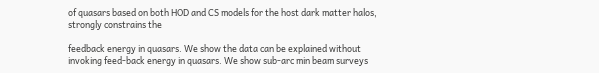of quasars based on both HOD and CS models for the host dark matter halos, strongly constrains the

feedback energy in quasars. We show the data can be explained without invoking feed-back energy in quasars. We show sub-arc min beam surveys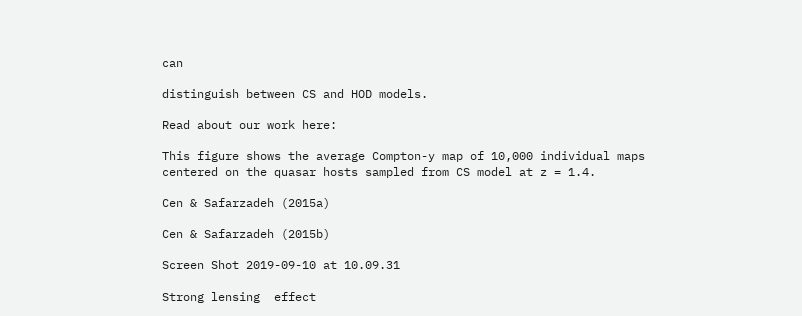can

distinguish between CS and HOD models.

Read about our work here:

This figure shows the average Compton-y map of 10,000 individual maps centered on the quasar hosts sampled from CS model at z = 1.4.

Cen & Safarzadeh (2015a)

Cen & Safarzadeh (2015b)

Screen Shot 2019-09-10 at 10.09.31

Strong lensing  effect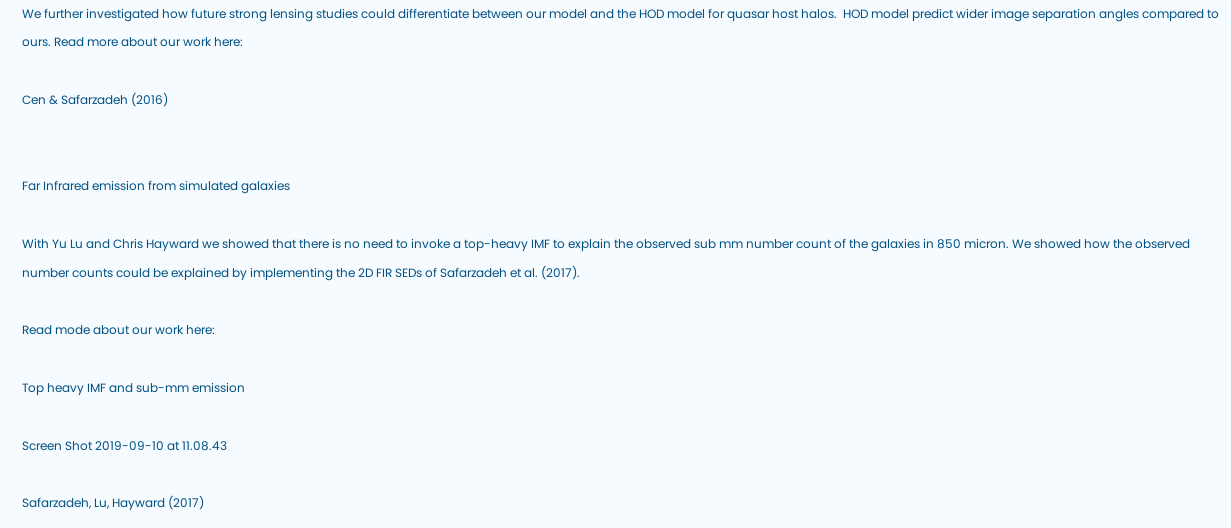We further investigated how future strong lensing studies could differentiate between our model and the HOD model for quasar host halos.  HOD model predict wider image separation angles compared to ours. Read more about our work here:

Cen & Safarzadeh (2016)


Far Infrared emission from simulated galaxies

With Yu Lu and Chris Hayward we showed that there is no need to invoke a top-heavy IMF to explain the observed sub mm number count of the galaxies in 850 micron. We showed how the observed number counts could be explained by implementing the 2D FIR SEDs of Safarzadeh et al. (2017).

Read mode about our work here:

Top heavy IMF and sub-mm emission

Screen Shot 2019-09-10 at 11.08.43

Safarzadeh, Lu, Hayward (2017)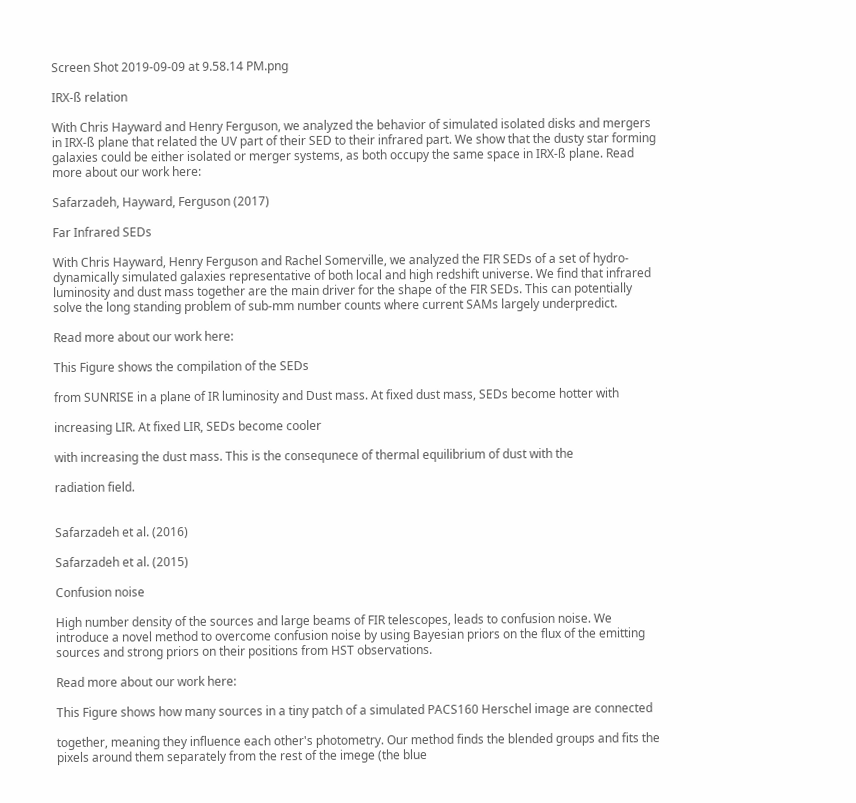Screen Shot 2019-09-09 at 9.58.14 PM.png

IRX-ß relation

With Chris Hayward and Henry Ferguson, we analyzed the behavior of simulated isolated disks and mergers in IRX-ß plane that related the UV part of their SED to their infrared part. We show that the dusty star forming galaxies could be either isolated or merger systems, as both occupy the same space in IRX-ß plane. Read more about our work here:

Safarzadeh, Hayward, Ferguson (2017)

Far Infrared SEDs

With Chris Hayward, Henry Ferguson and Rachel Somerville, we analyzed the FIR SEDs of a set of hydro-dynamically simulated galaxies representative of both local and high redshift universe. We find that infrared luminosity and dust mass together are the main driver for the shape of the FIR SEDs. This can potentially solve the long standing problem of sub-mm number counts where current SAMs largely underpredict.

Read more about our work here:

This Figure shows the compilation of the SEDs

from SUNRISE in a plane of IR luminosity and Dust mass. At fixed dust mass, SEDs become hotter with

increasing LIR. At fixed LIR, SEDs become cooler

with increasing the dust mass. This is the consequnece of thermal equilibrium of dust with the

radiation field.


Safarzadeh et al. (2016)

Safarzadeh et al. (2015)

Confusion noise

High number density of the sources and large beams of FIR telescopes, leads to confusion noise. We introduce a novel method to overcome confusion noise by using Bayesian priors on the flux of the emitting sources and strong priors on their positions from HST observations.

Read more about our work here:

This Figure shows how many sources in a tiny patch of a simulated PACS160 Herschel image are connected

together, meaning they influence each other's photometry. Our method finds the blended groups and fits the pixels around them separately from the rest of the imege (the blue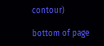contour)

bottom of page